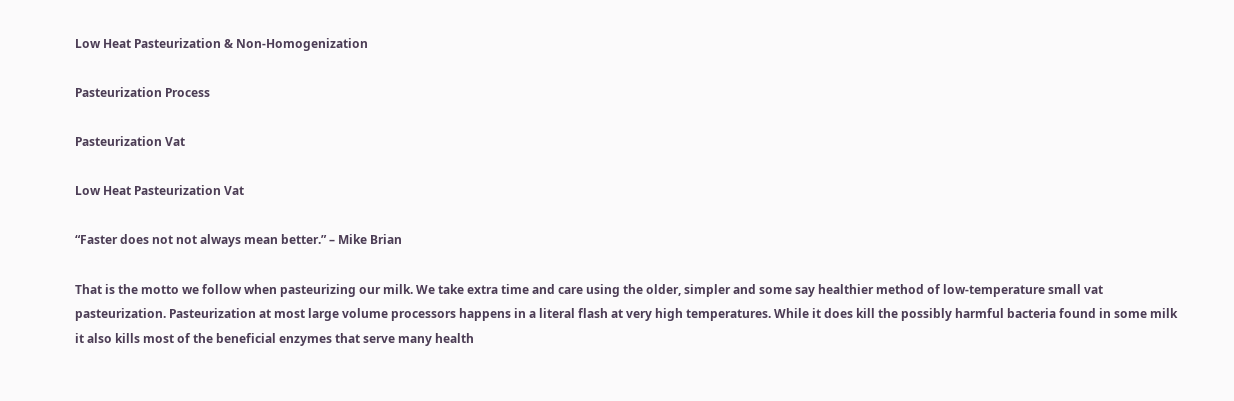Low Heat Pasteurization & Non-Homogenization

Pasteurization Process

Pasteurization Vat

Low Heat Pasteurization Vat

“Faster does not not always mean better.” – Mike Brian

That is the motto we follow when pasteurizing our milk. We take extra time and care using the older, simpler and some say healthier method of low-temperature small vat pasteurization. Pasteurization at most large volume processors happens in a literal flash at very high temperatures. While it does kill the possibly harmful bacteria found in some milk it also kills most of the beneficial enzymes that serve many health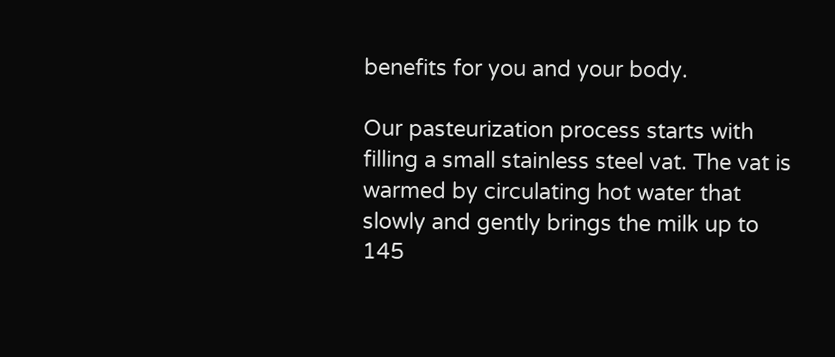benefits for you and your body.

Our pasteurization process starts with filling a small stainless steel vat. The vat is warmed by circulating hot water that slowly and gently brings the milk up to 145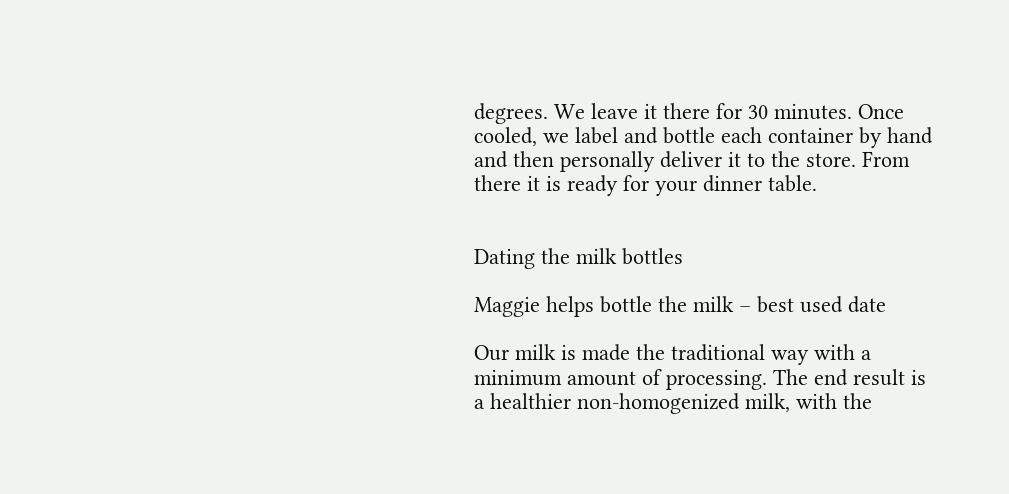degrees. We leave it there for 30 minutes. Once cooled, we label and bottle each container by hand and then personally deliver it to the store. From there it is ready for your dinner table.


Dating the milk bottles

Maggie helps bottle the milk – best used date

Our milk is made the traditional way with a minimum amount of processing. The end result is a healthier non-homogenized milk, with the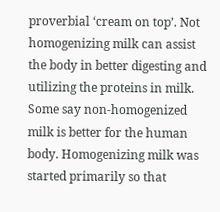proverbial ‘cream on top’. Not homogenizing milk can assist the body in better digesting and utilizing the proteins in milk. Some say non-homogenized milk is better for the human body. Homogenizing milk was started primarily so that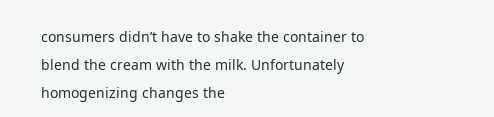consumers didn’t have to shake the container to blend the cream with the milk. Unfortunately homogenizing changes the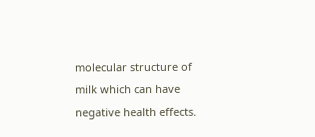molecular structure of milk which can have negative health effects.